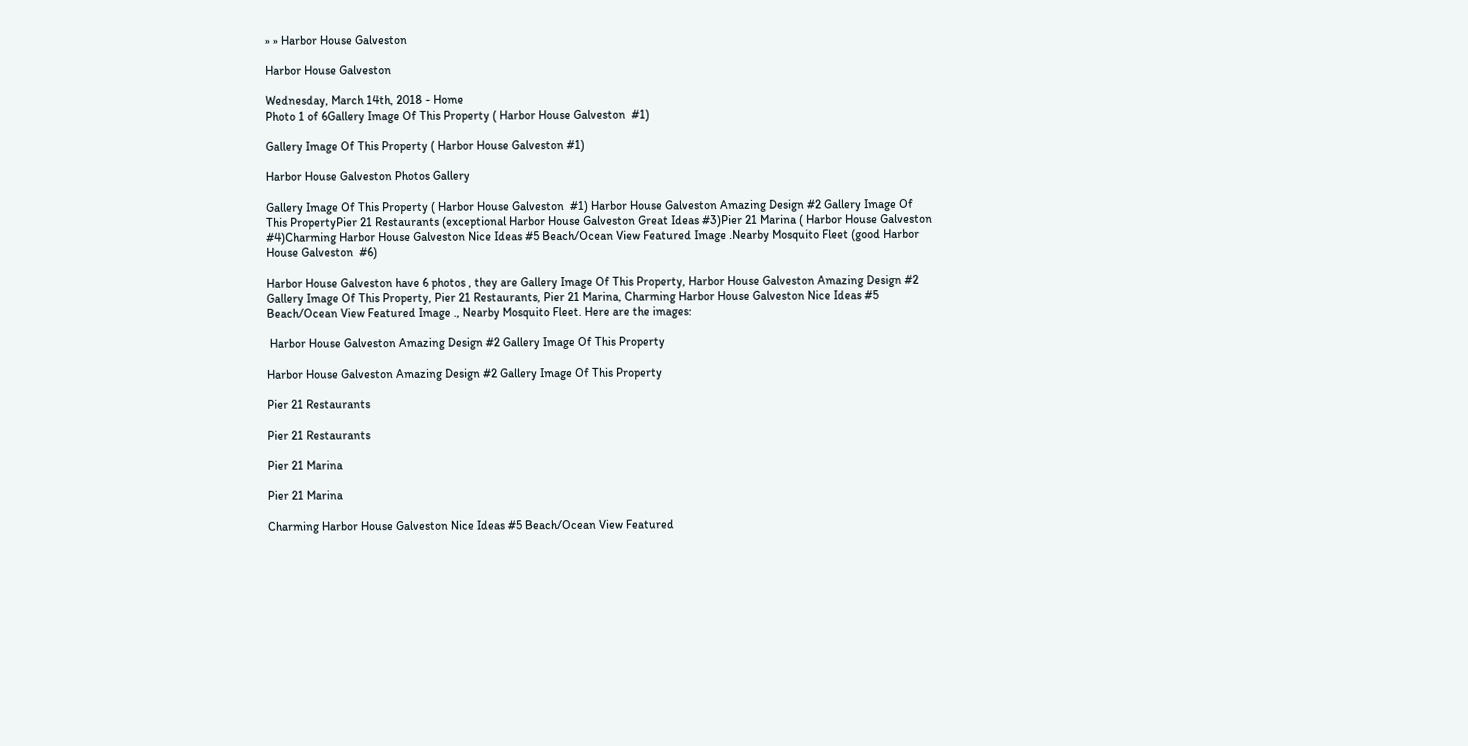» » Harbor House Galveston

Harbor House Galveston

Wednesday, March 14th, 2018 - Home
Photo 1 of 6Gallery Image Of This Property ( Harbor House Galveston  #1)

Gallery Image Of This Property ( Harbor House Galveston #1)

Harbor House Galveston Photos Gallery

Gallery Image Of This Property ( Harbor House Galveston  #1) Harbor House Galveston Amazing Design #2 Gallery Image Of This PropertyPier 21 Restaurants (exceptional Harbor House Galveston Great Ideas #3)Pier 21 Marina ( Harbor House Galveston #4)Charming Harbor House Galveston Nice Ideas #5 Beach/Ocean View Featured Image .Nearby Mosquito Fleet (good Harbor House Galveston  #6)

Harbor House Galveston have 6 photos , they are Gallery Image Of This Property, Harbor House Galveston Amazing Design #2 Gallery Image Of This Property, Pier 21 Restaurants, Pier 21 Marina, Charming Harbor House Galveston Nice Ideas #5 Beach/Ocean View Featured Image ., Nearby Mosquito Fleet. Here are the images:

 Harbor House Galveston Amazing Design #2 Gallery Image Of This Property

Harbor House Galveston Amazing Design #2 Gallery Image Of This Property

Pier 21 Restaurants

Pier 21 Restaurants

Pier 21 Marina

Pier 21 Marina

Charming Harbor House Galveston Nice Ideas #5 Beach/Ocean View Featured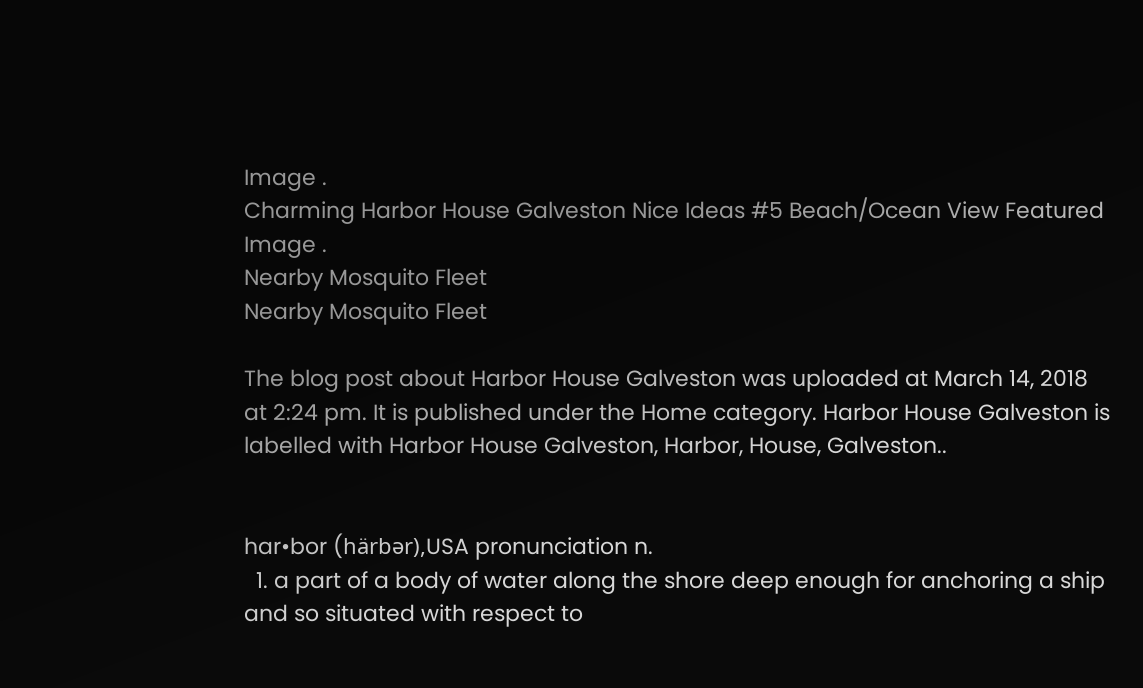Image .
Charming Harbor House Galveston Nice Ideas #5 Beach/Ocean View Featured Image .
Nearby Mosquito Fleet
Nearby Mosquito Fleet

The blog post about Harbor House Galveston was uploaded at March 14, 2018 at 2:24 pm. It is published under the Home category. Harbor House Galveston is labelled with Harbor House Galveston, Harbor, House, Galveston..


har•bor (härbər),USA pronunciation n.
  1. a part of a body of water along the shore deep enough for anchoring a ship and so situated with respect to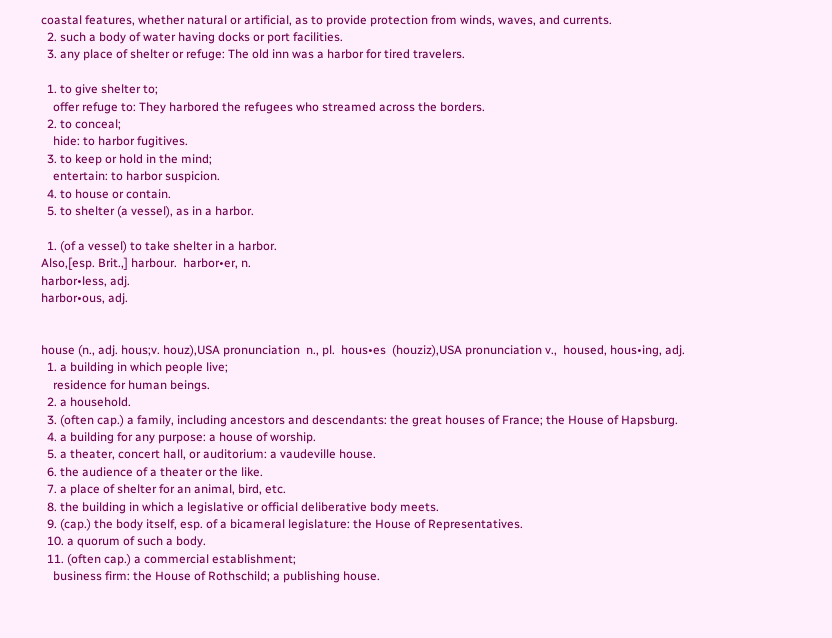coastal features, whether natural or artificial, as to provide protection from winds, waves, and currents.
  2. such a body of water having docks or port facilities.
  3. any place of shelter or refuge: The old inn was a harbor for tired travelers.

  1. to give shelter to;
    offer refuge to: They harbored the refugees who streamed across the borders.
  2. to conceal;
    hide: to harbor fugitives.
  3. to keep or hold in the mind;
    entertain: to harbor suspicion.
  4. to house or contain.
  5. to shelter (a vessel), as in a harbor.

  1. (of a vessel) to take shelter in a harbor.
Also,[esp. Brit.,] harbour.  harbor•er, n.
harbor•less, adj.
harbor•ous, adj.


house (n., adj. hous;v. houz),USA pronunciation  n., pl.  hous•es  (houziz),USA pronunciation v.,  housed, hous•ing, adj.
  1. a building in which people live;
    residence for human beings.
  2. a household.
  3. (often cap.) a family, including ancestors and descendants: the great houses of France; the House of Hapsburg.
  4. a building for any purpose: a house of worship.
  5. a theater, concert hall, or auditorium: a vaudeville house.
  6. the audience of a theater or the like.
  7. a place of shelter for an animal, bird, etc.
  8. the building in which a legislative or official deliberative body meets.
  9. (cap.) the body itself, esp. of a bicameral legislature: the House of Representatives.
  10. a quorum of such a body.
  11. (often cap.) a commercial establishment;
    business firm: the House of Rothschild; a publishing house.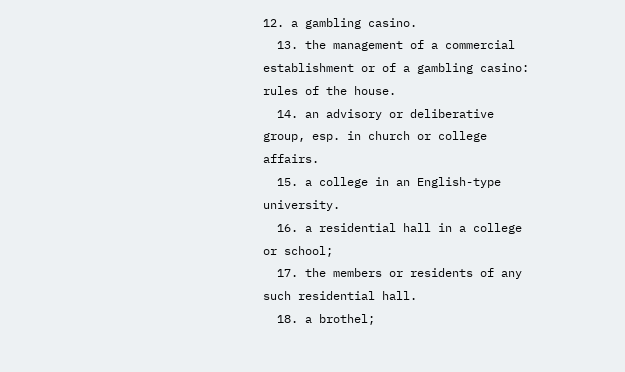12. a gambling casino.
  13. the management of a commercial establishment or of a gambling casino: rules of the house.
  14. an advisory or deliberative group, esp. in church or college affairs.
  15. a college in an English-type university.
  16. a residential hall in a college or school;
  17. the members or residents of any such residential hall.
  18. a brothel;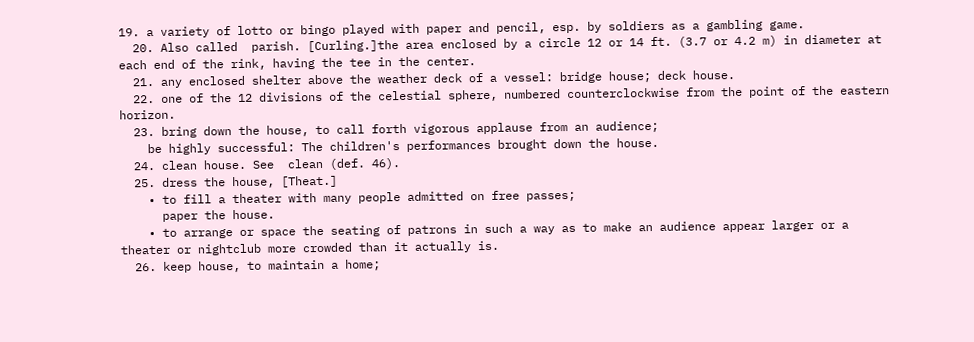19. a variety of lotto or bingo played with paper and pencil, esp. by soldiers as a gambling game.
  20. Also called  parish. [Curling.]the area enclosed by a circle 12 or 14 ft. (3.7 or 4.2 m) in diameter at each end of the rink, having the tee in the center.
  21. any enclosed shelter above the weather deck of a vessel: bridge house; deck house.
  22. one of the 12 divisions of the celestial sphere, numbered counterclockwise from the point of the eastern horizon.
  23. bring down the house, to call forth vigorous applause from an audience;
    be highly successful: The children's performances brought down the house.
  24. clean house. See  clean (def. 46).
  25. dress the house, [Theat.]
    • to fill a theater with many people admitted on free passes;
      paper the house.
    • to arrange or space the seating of patrons in such a way as to make an audience appear larger or a theater or nightclub more crowded than it actually is.
  26. keep house, to maintain a home;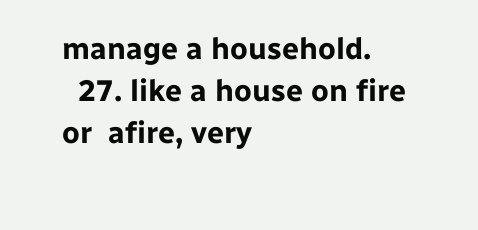manage a household.
  27. like a house on fire or  afire, very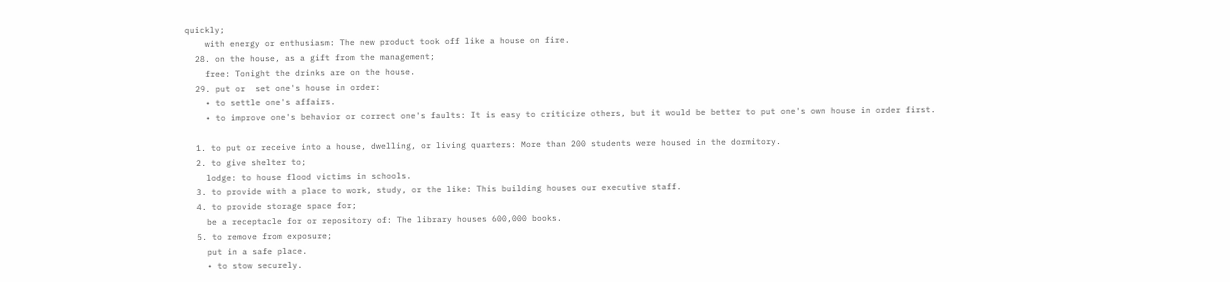quickly;
    with energy or enthusiasm: The new product took off like a house on fire.
  28. on the house, as a gift from the management;
    free: Tonight the drinks are on the house.
  29. put or  set one's house in order:
    • to settle one's affairs.
    • to improve one's behavior or correct one's faults: It is easy to criticize others, but it would be better to put one's own house in order first.

  1. to put or receive into a house, dwelling, or living quarters: More than 200 students were housed in the dormitory.
  2. to give shelter to;
    lodge: to house flood victims in schools.
  3. to provide with a place to work, study, or the like: This building houses our executive staff.
  4. to provide storage space for;
    be a receptacle for or repository of: The library houses 600,000 books.
  5. to remove from exposure;
    put in a safe place.
    • to stow securely.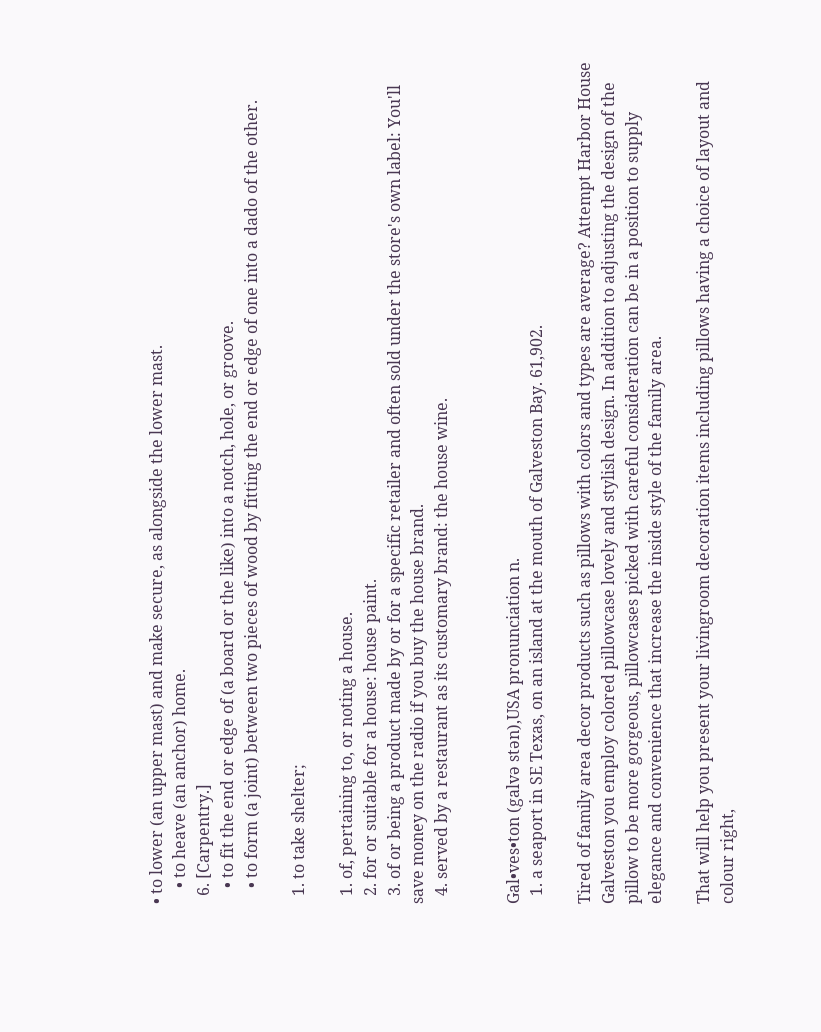• to lower (an upper mast) and make secure, as alongside the lower mast.
    • to heave (an anchor) home.
  6. [Carpentry.]
    • to fit the end or edge of (a board or the like) into a notch, hole, or groove.
    • to form (a joint) between two pieces of wood by fitting the end or edge of one into a dado of the other.

  1. to take shelter;

  1. of, pertaining to, or noting a house.
  2. for or suitable for a house: house paint.
  3. of or being a product made by or for a specific retailer and often sold under the store's own label: You'll save money on the radio if you buy the house brand.
  4. served by a restaurant as its customary brand: the house wine.


Gal•ves•ton (galvə stən),USA pronunciation n.
  1. a seaport in SE Texas, on an island at the mouth of Galveston Bay. 61,902.

Tired of family area decor products such as pillows with colors and types are average? Attempt Harbor House Galveston you employ colored pillowcase lovely and stylish design. In addition to adjusting the design of the pillow to be more gorgeous, pillowcases picked with careful consideration can be in a position to supply elegance and convenience that increase the inside style of the family area.

That will help you present your livingroom decoration items including pillows having a choice of layout and colour right,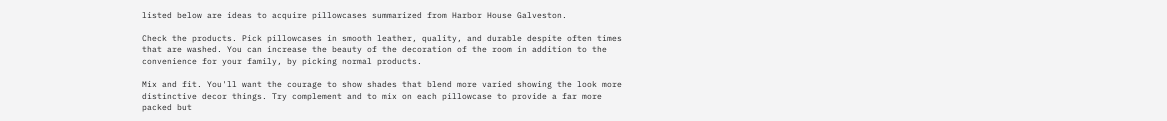listed below are ideas to acquire pillowcases summarized from Harbor House Galveston.

Check the products. Pick pillowcases in smooth leather, quality, and durable despite often times that are washed. You can increase the beauty of the decoration of the room in addition to the convenience for your family, by picking normal products.

Mix and fit. You'll want the courage to show shades that blend more varied showing the look more distinctive decor things. Try complement and to mix on each pillowcase to provide a far more packed but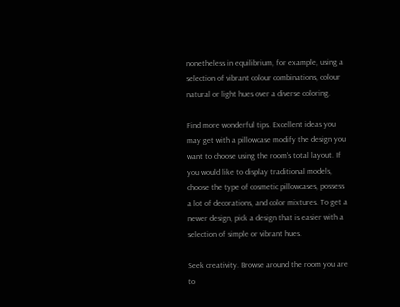nonetheless in equilibrium, for example, using a selection of vibrant colour combinations, colour natural or light hues over a diverse coloring.

Find more wonderful tips. Excellent ideas you may get with a pillowcase modify the design you want to choose using the room's total layout. If you would like to display traditional models, choose the type of cosmetic pillowcases, possess a lot of decorations, and color mixtures. To get a newer design, pick a design that is easier with a selection of simple or vibrant hues.

Seek creativity. Browse around the room you are to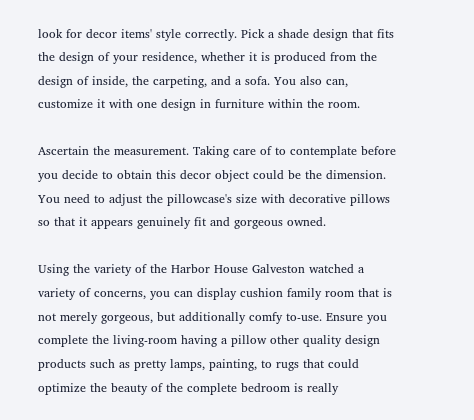look for decor items' style correctly. Pick a shade design that fits the design of your residence, whether it is produced from the design of inside, the carpeting, and a sofa. You also can, customize it with one design in furniture within the room.

Ascertain the measurement. Taking care of to contemplate before you decide to obtain this decor object could be the dimension. You need to adjust the pillowcase's size with decorative pillows so that it appears genuinely fit and gorgeous owned.

Using the variety of the Harbor House Galveston watched a variety of concerns, you can display cushion family room that is not merely gorgeous, but additionally comfy to-use. Ensure you complete the living-room having a pillow other quality design products such as pretty lamps, painting, to rugs that could optimize the beauty of the complete bedroom is really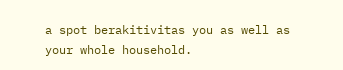a spot berakitivitas you as well as your whole household.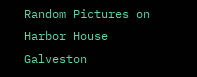Random Pictures on Harbor House Galveston